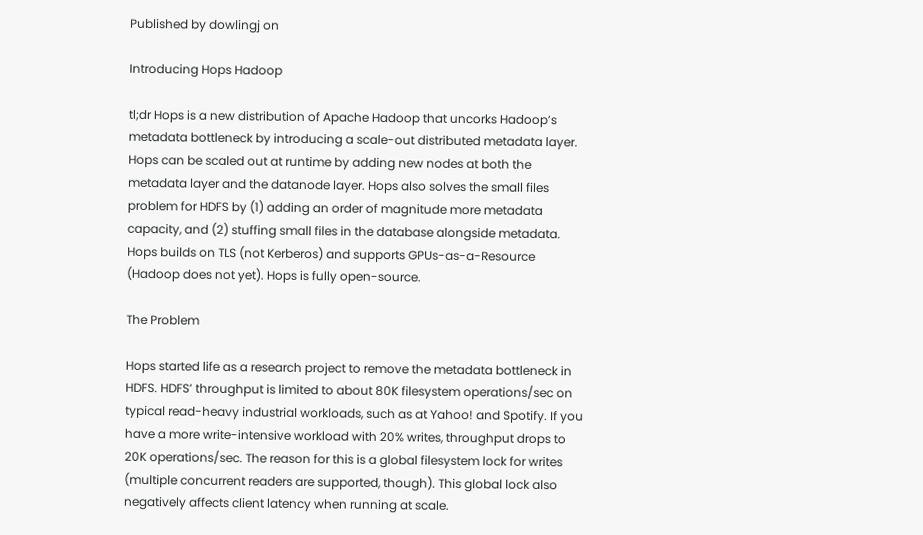Published by dowlingj on

Introducing Hops Hadoop

tl;dr Hops is a new distribution of Apache Hadoop that uncorks Hadoop’s metadata bottleneck by introducing a scale-out distributed metadata layer. Hops can be scaled out at runtime by adding new nodes at both the metadata layer and the datanode layer. Hops also solves the small files problem for HDFS by (1) adding an order of magnitude more metadata capacity, and (2) stuffing small files in the database alongside metadata. Hops builds on TLS (not Kerberos) and supports GPUs-as-a-Resource (Hadoop does not yet). Hops is fully open-source.

The Problem

Hops started life as a research project to remove the metadata bottleneck in HDFS. HDFS’ throughput is limited to about 80K filesystem operations/sec on typical read-heavy industrial workloads, such as at Yahoo! and Spotify. If you have a more write-intensive workload with 20% writes, throughput drops to 20K operations/sec. The reason for this is a global filesystem lock for writes (multiple concurrent readers are supported, though). This global lock also negatively affects client latency when running at scale.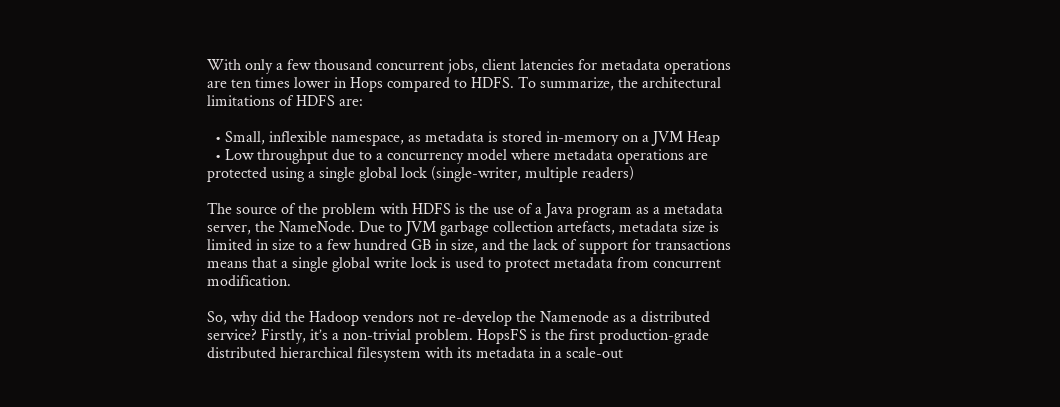With only a few thousand concurrent jobs, client latencies for metadata operations are ten times lower in Hops compared to HDFS. To summarize, the architectural limitations of HDFS are:

  • Small, inflexible namespace, as metadata is stored in-memory on a JVM Heap
  • Low throughput due to a concurrency model where metadata operations are protected using a single global lock (single-writer, multiple readers)

The source of the problem with HDFS is the use of a Java program as a metadata server, the NameNode. Due to JVM garbage collection artefacts, metadata size is limited in size to a few hundred GB in size, and the lack of support for transactions means that a single global write lock is used to protect metadata from concurrent modification.

So, why did the Hadoop vendors not re-develop the Namenode as a distributed service? Firstly, it’s a non-trivial problem. HopsFS is the first production-grade distributed hierarchical filesystem with its metadata in a scale-out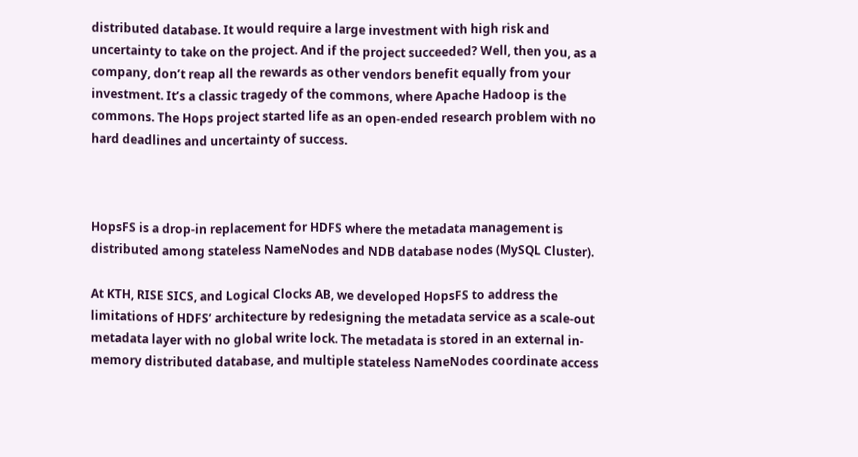distributed database. It would require a large investment with high risk and uncertainty to take on the project. And if the project succeeded? Well, then you, as a company, don’t reap all the rewards as other vendors benefit equally from your investment. It’s a classic tragedy of the commons, where Apache Hadoop is the commons. The Hops project started life as an open-ended research problem with no hard deadlines and uncertainty of success.



HopsFS is a drop-in replacement for HDFS where the metadata management is distributed among stateless NameNodes and NDB database nodes (MySQL Cluster).

At KTH, RISE SICS, and Logical Clocks AB, we developed HopsFS to address the limitations of HDFS’ architecture by redesigning the metadata service as a scale-out metadata layer with no global write lock. The metadata is stored in an external in-memory distributed database, and multiple stateless NameNodes coordinate access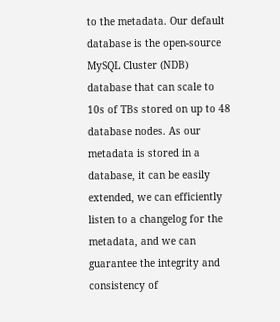to the metadata. Our default database is the open-source MySQL Cluster (NDB) database that can scale to 10s of TBs stored on up to 48 database nodes. As our metadata is stored in a database, it can be easily extended, we can efficiently listen to a changelog for the metadata, and we can guarantee the integrity and consistency of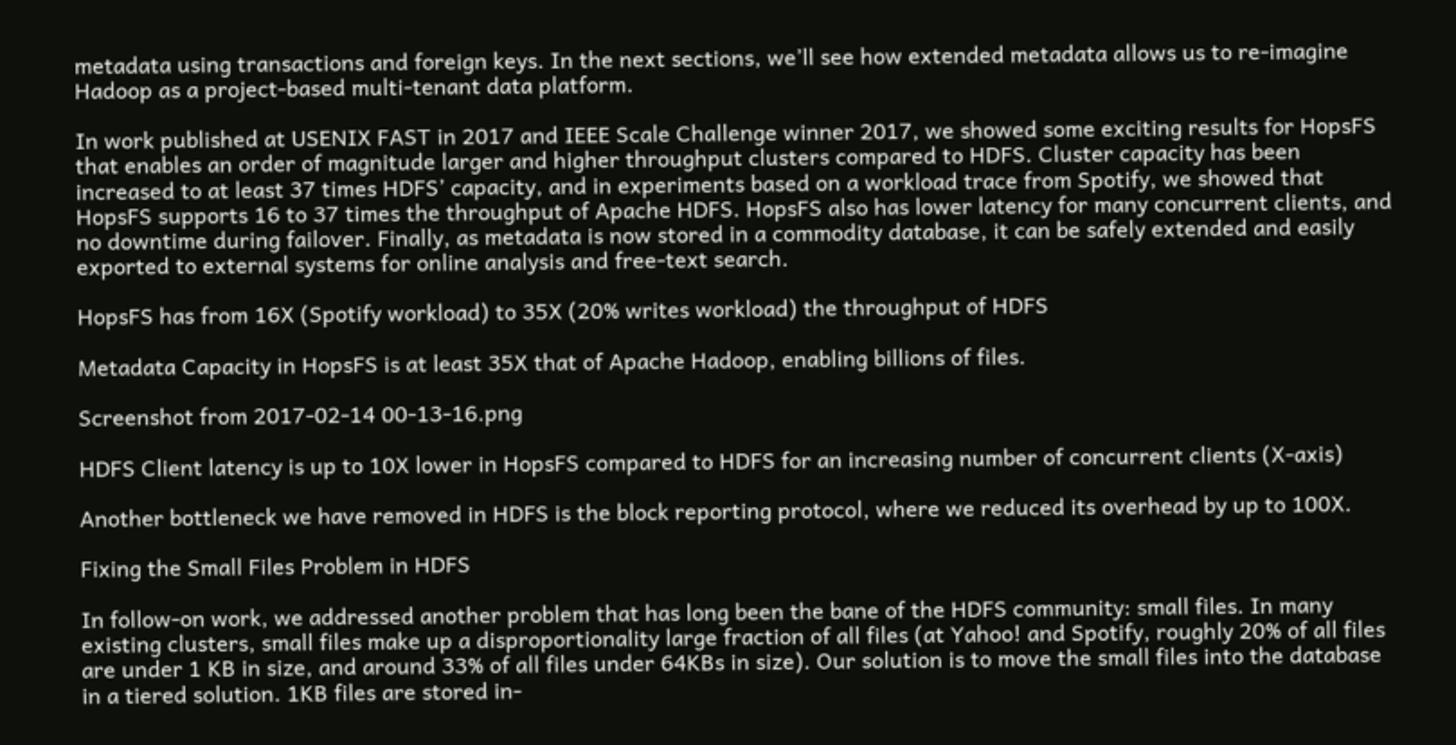metadata using transactions and foreign keys. In the next sections, we’ll see how extended metadata allows us to re-imagine Hadoop as a project-based multi-tenant data platform.

In work published at USENIX FAST in 2017 and IEEE Scale Challenge winner 2017, we showed some exciting results for HopsFS that enables an order of magnitude larger and higher throughput clusters compared to HDFS. Cluster capacity has been increased to at least 37 times HDFS’ capacity, and in experiments based on a workload trace from Spotify, we showed that HopsFS supports 16 to 37 times the throughput of Apache HDFS. HopsFS also has lower latency for many concurrent clients, and no downtime during failover. Finally, as metadata is now stored in a commodity database, it can be safely extended and easily exported to external systems for online analysis and free-text search.

HopsFS has from 16X (Spotify workload) to 35X (20% writes workload) the throughput of HDFS

Metadata Capacity in HopsFS is at least 35X that of Apache Hadoop, enabling billions of files.

Screenshot from 2017-02-14 00-13-16.png

HDFS Client latency is up to 10X lower in HopsFS compared to HDFS for an increasing number of concurrent clients (X-axis)

Another bottleneck we have removed in HDFS is the block reporting protocol, where we reduced its overhead by up to 100X.

Fixing the Small Files Problem in HDFS

In follow-on work, we addressed another problem that has long been the bane of the HDFS community: small files. In many existing clusters, small files make up a disproportionality large fraction of all files (at Yahoo! and Spotify, roughly 20% of all files are under 1 KB in size, and around 33% of all files under 64KBs in size). Our solution is to move the small files into the database in a tiered solution. 1KB files are stored in-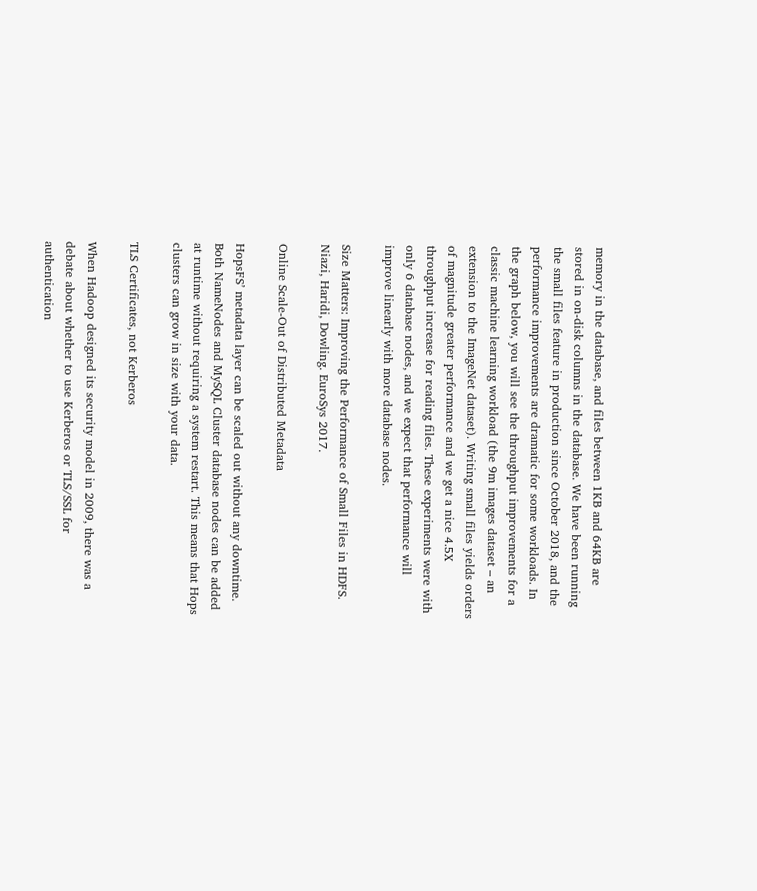memory in the database, and files between 1KB and 64KB are stored in on-disk columns in the database. We have been running the small files feature in production since October 2018, and the performance improvements are dramatic for some workloads. In the graph below, you will see the throughput improvements for a classic machine learning workload (the 9m images dataset – an extension to the ImageNet dataset). Writing small files yields orders of magnitude greater performance and we get a nice 4.5X throughput increase for reading files. These experiments were with only 6 database nodes, and we expect that performance will improve linearly with more database nodes.

Size Matters: Improving the Performance of Small Files in HDFS. Niazi, Haridi, Dowling. EuroSys 2017.

Online Scale-Out of Distributed Metadata

HopsFS’ metadata layer can be scaled out without any downtime. Both NameNodes and MySQL Cluster database nodes can be added at runtime without requiring a system restart. This means that Hops clusters can grow in size with your data.

TLS Certificates, not Kerberos

When Hadoop designed its security model in 2009, there was a debate about whether to use Kerberos or TLS/SSL for authentication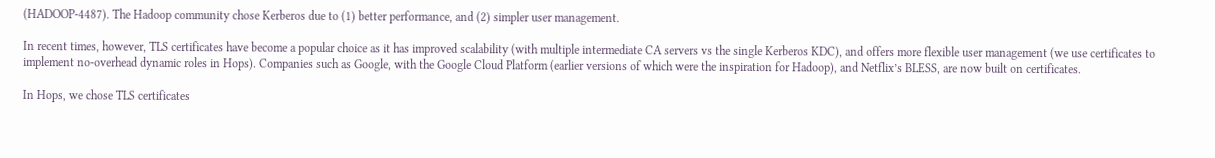(HADOOP-4487). The Hadoop community chose Kerberos due to (1) better performance, and (2) simpler user management.

In recent times, however, TLS certificates have become a popular choice as it has improved scalability (with multiple intermediate CA servers vs the single Kerberos KDC), and offers more flexible user management (we use certificates to implement no-overhead dynamic roles in Hops). Companies such as Google, with the Google Cloud Platform (earlier versions of which were the inspiration for Hadoop), and Netflix’s BLESS, are now built on certificates.

In Hops, we chose TLS certificates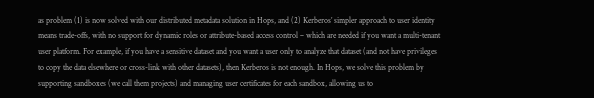as problem (1) is now solved with our distributed metadata solution in Hops, and (2) Kerberos’ simpler approach to user identity means trade-offs, with no support for dynamic roles or attribute-based access control – which are needed if you want a multi-tenant user platform. For example, if you have a sensitive dataset and you want a user only to analyze that dataset (and not have privileges to copy the data elsewhere or cross-link with other datasets), then Kerberos is not enough. In Hops, we solve this problem by supporting sandboxes (we call them projects) and managing user certificates for each sandbox, allowing us to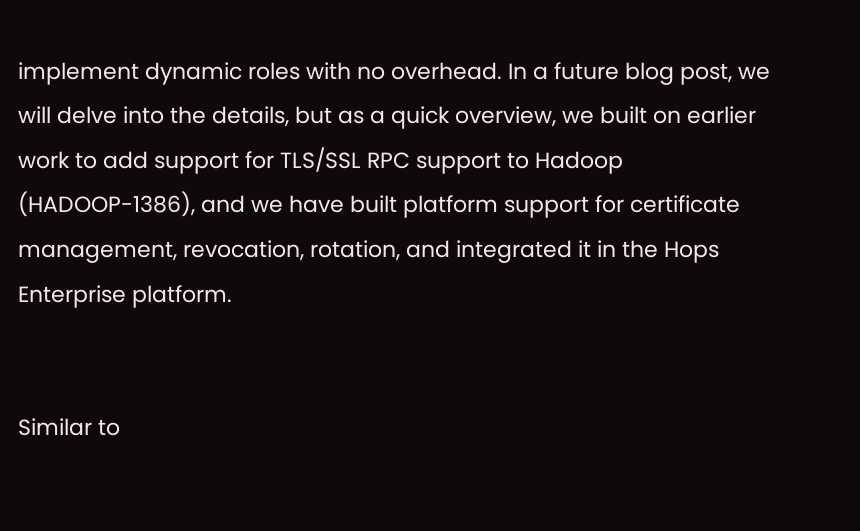implement dynamic roles with no overhead. In a future blog post, we will delve into the details, but as a quick overview, we built on earlier work to add support for TLS/SSL RPC support to Hadoop (HADOOP-1386), and we have built platform support for certificate management, revocation, rotation, and integrated it in the Hops Enterprise platform.


Similar to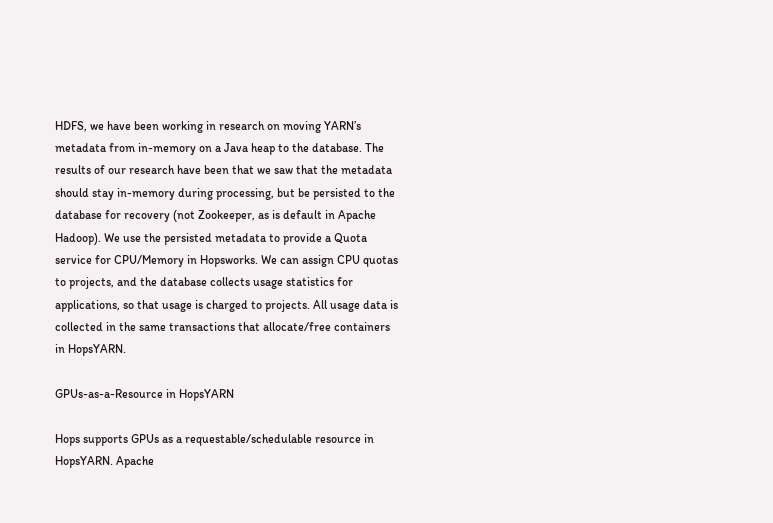HDFS, we have been working in research on moving YARN’s metadata from in-memory on a Java heap to the database. The results of our research have been that we saw that the metadata should stay in-memory during processing, but be persisted to the database for recovery (not Zookeeper, as is default in Apache Hadoop). We use the persisted metadata to provide a Quota service for CPU/Memory in Hopsworks. We can assign CPU quotas to projects, and the database collects usage statistics for applications, so that usage is charged to projects. All usage data is collected in the same transactions that allocate/free containers in HopsYARN.

GPUs-as-a-Resource in HopsYARN

Hops supports GPUs as a requestable/schedulable resource in HopsYARN. Apache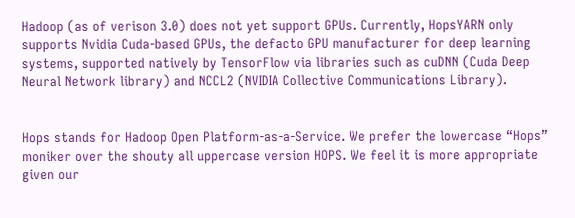Hadoop (as of verison 3.0) does not yet support GPUs. Currently, HopsYARN only supports Nvidia Cuda-based GPUs, the defacto GPU manufacturer for deep learning systems, supported natively by TensorFlow via libraries such as cuDNN (Cuda Deep Neural Network library) and NCCL2 (NVIDIA Collective Communications Library).


Hops stands for Hadoop Open Platform-as-a-Service. We prefer the lowercase “Hops” moniker over the shouty all uppercase version HOPS. We feel it is more appropriate given our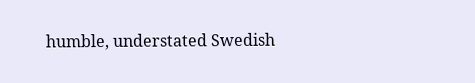humble, understated Swedish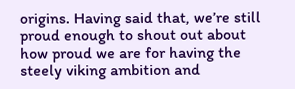origins. Having said that, we’re still proud enough to shout out about how proud we are for having the steely viking ambition and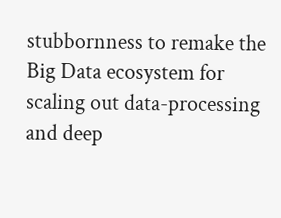stubbornness to remake the Big Data ecosystem for scaling out data-processing and deep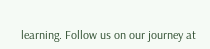learning. Follow us on our journey at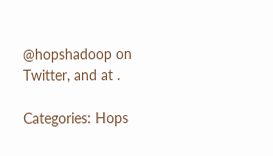@hopshadoop on Twitter, and at .

Categories: Hops